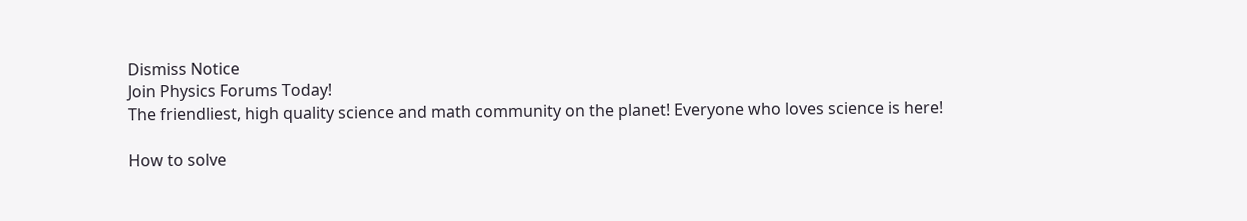Dismiss Notice
Join Physics Forums Today!
The friendliest, high quality science and math community on the planet! Everyone who loves science is here!

How to solve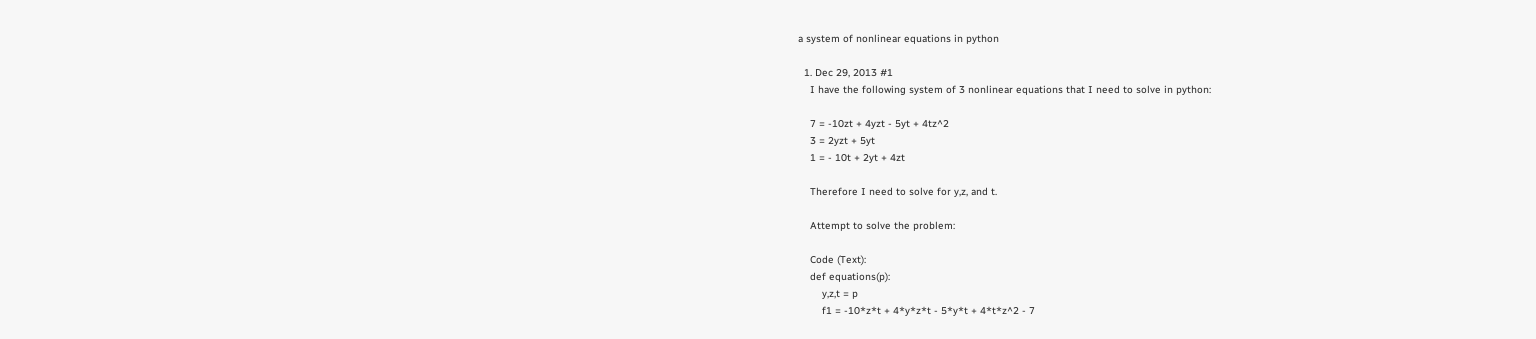a system of nonlinear equations in python

  1. Dec 29, 2013 #1
    I have the following system of 3 nonlinear equations that I need to solve in python:

    7 = -10zt + 4yzt - 5yt + 4tz^2
    3 = 2yzt + 5yt
    1 = - 10t + 2yt + 4zt

    Therefore I need to solve for y,z, and t.

    Attempt to solve the problem:

    Code (Text):
    def equations(p):
        y,z,t = p
        f1 = -10*z*t + 4*y*z*t - 5*y*t + 4*t*z^2 - 7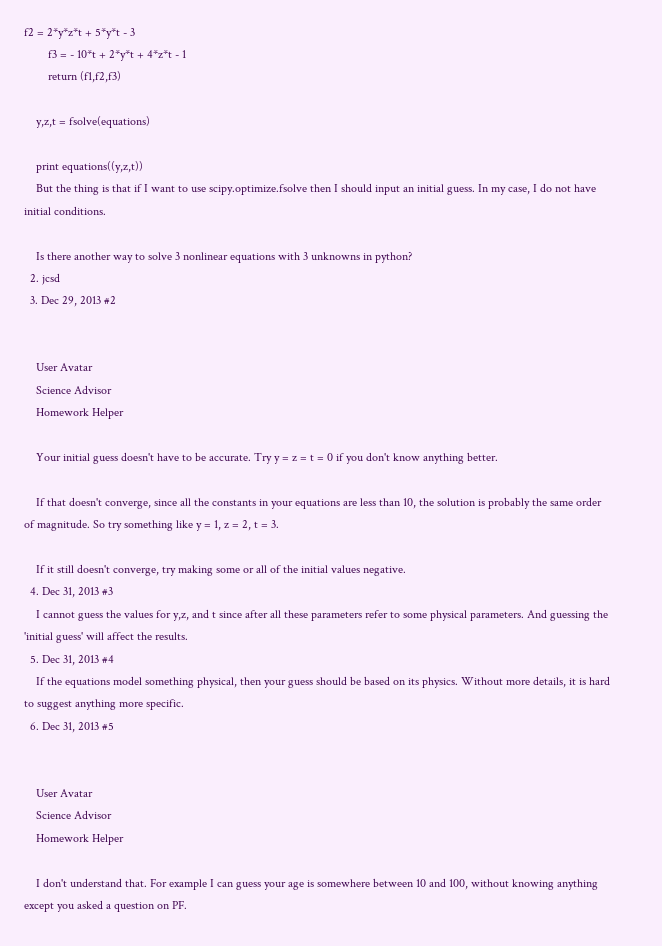f2 = 2*y*z*t + 5*y*t - 3
        f3 = - 10*t + 2*y*t + 4*z*t - 1
        return (f1,f2,f3)

    y,z,t = fsolve(equations)

    print equations((y,z,t))
    But the thing is that if I want to use scipy.optimize.fsolve then I should input an initial guess. In my case, I do not have initial conditions.

    Is there another way to solve 3 nonlinear equations with 3 unknowns in python?
  2. jcsd
  3. Dec 29, 2013 #2


    User Avatar
    Science Advisor
    Homework Helper

    Your initial guess doesn't have to be accurate. Try y = z = t = 0 if you don't know anything better.

    If that doesn't converge, since all the constants in your equations are less than 10, the solution is probably the same order of magnitude. So try something like y = 1, z = 2, t = 3.

    If it still doesn't converge, try making some or all of the initial values negative.
  4. Dec 31, 2013 #3
    I cannot guess the values for y,z, and t since after all these parameters refer to some physical parameters. And guessing the 'initial guess' will affect the results.
  5. Dec 31, 2013 #4
    If the equations model something physical, then your guess should be based on its physics. Without more details, it is hard to suggest anything more specific.
  6. Dec 31, 2013 #5


    User Avatar
    Science Advisor
    Homework Helper

    I don't understand that. For example I can guess your age is somewhere between 10 and 100, without knowing anything except you asked a question on PF.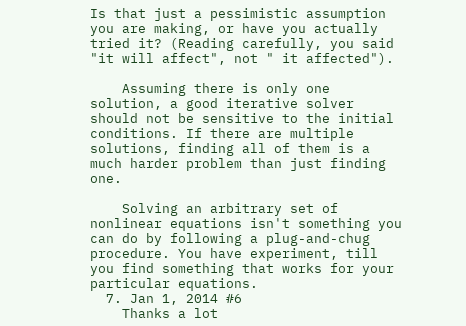Is that just a pessimistic assumption you are making, or have you actually tried it? (Reading carefully, you said "it will affect", not " it affected").

    Assuming there is only one solution, a good iterative solver should not be sensitive to the initial conditions. If there are multiple solutions, finding all of them is a much harder problem than just finding one.

    Solving an arbitrary set of nonlinear equations isn't something you can do by following a plug-and-chug procedure. You have experiment, till you find something that works for your particular equations.
  7. Jan 1, 2014 #6
    Thanks a lot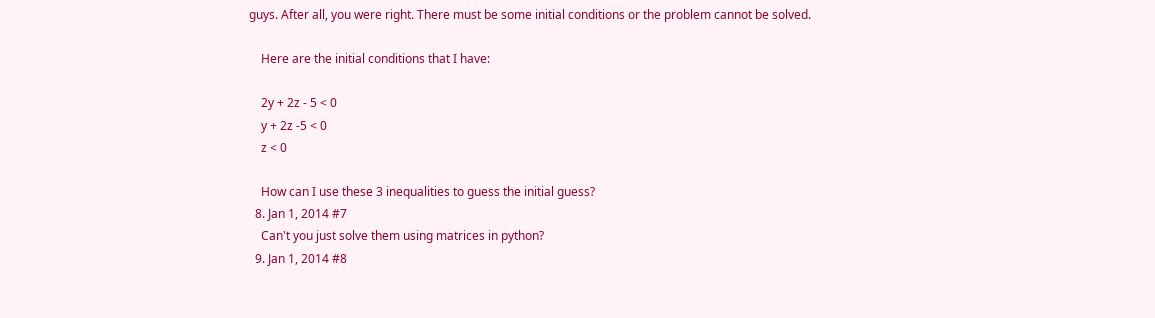guys. After all, you were right. There must be some initial conditions or the problem cannot be solved.

    Here are the initial conditions that I have:

    2y + 2z - 5 < 0
    y + 2z -5 < 0
    z < 0

    How can I use these 3 inequalities to guess the initial guess?
  8. Jan 1, 2014 #7
    Can't you just solve them using matrices in python?
  9. Jan 1, 2014 #8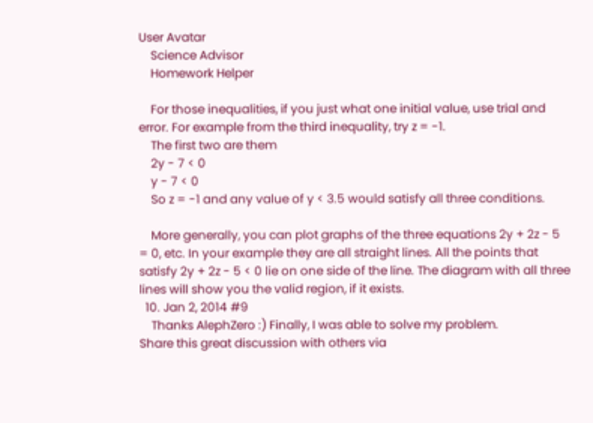User Avatar
    Science Advisor
    Homework Helper

    For those inequalities, if you just what one initial value, use trial and error. For example from the third inequality, try z = -1.
    The first two are them
    2y - 7 < 0
    y - 7 < 0
    So z = -1 and any value of y < 3.5 would satisfy all three conditions.

    More generally, you can plot graphs of the three equations 2y + 2z - 5 = 0, etc. In your example they are all straight lines. All the points that satisfy 2y + 2z - 5 < 0 lie on one side of the line. The diagram with all three lines will show you the valid region, if it exists.
  10. Jan 2, 2014 #9
    Thanks AlephZero :) Finally, I was able to solve my problem.
Share this great discussion with others via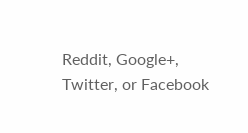Reddit, Google+, Twitter, or Facebook